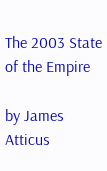The 2003 State of the Empire

by James Atticus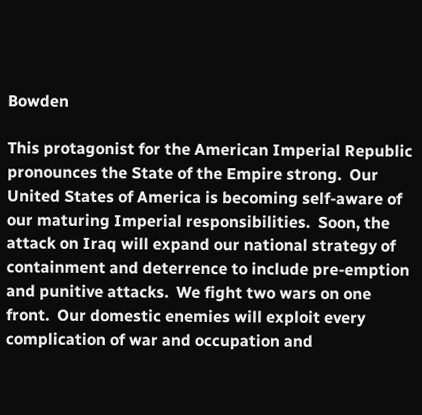Bowden

This protagonist for the American Imperial Republic pronounces the State of the Empire strong.  Our United States of America is becoming self-aware of our maturing Imperial responsibilities.  Soon, the attack on Iraq will expand our national strategy of containment and deterrence to include pre-emption and punitive attacks.  We fight two wars on one front.  Our domestic enemies will exploit every complication of war and occupation and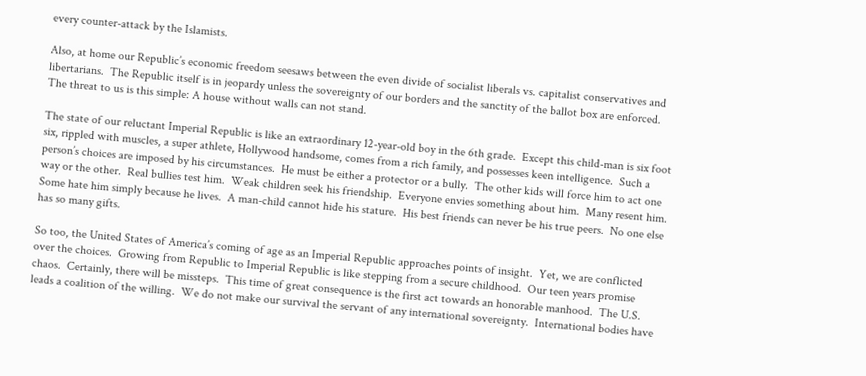every counter-attack by the Islamists.

Also, at home our Republic’s economic freedom seesaws between the even divide of socialist liberals vs. capitalist conservatives and libertarians.  The Republic itself is in jeopardy unless the sovereignty of our borders and the sanctity of the ballot box are enforced.  The threat to us is this simple: A house without walls can not stand.

The state of our reluctant Imperial Republic is like an extraordinary 12-year-old boy in the 6th grade.  Except this child-man is six foot six, rippled with muscles, a super athlete, Hollywood handsome, comes from a rich family, and possesses keen intelligence.  Such a person’s choices are imposed by his circumstances.  He must be either a protector or a bully.  The other kids will force him to act one way or the other.  Real bullies test him.  Weak children seek his friendship.  Everyone envies something about him.  Many resent him.  Some hate him simply because he lives.  A man-child cannot hide his stature.  His best friends can never be his true peers.  No one else has so many gifts.

So too, the United States of America’s coming of age as an Imperial Republic approaches points of insight.  Yet, we are conflicted over the choices.  Growing from Republic to Imperial Republic is like stepping from a secure childhood.  Our teen years promise chaos.  Certainly, there will be missteps.  This time of great consequence is the first act towards an honorable manhood.  The U.S. leads a coalition of the willing.  We do not make our survival the servant of any international sovereignty.  International bodies have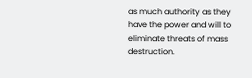as much authority as they have the power and will to eliminate threats of mass destruction.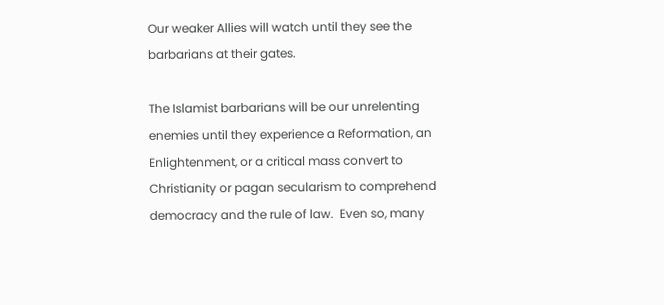Our weaker Allies will watch until they see the barbarians at their gates.

The Islamist barbarians will be our unrelenting enemies until they experience a Reformation, an Enlightenment, or a critical mass convert to Christianity or pagan secularism to comprehend democracy and the rule of law.  Even so, many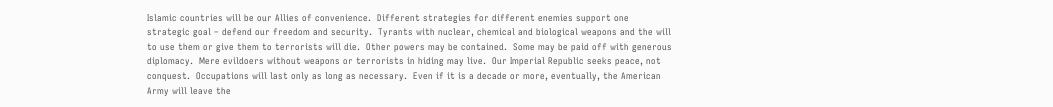Islamic countries will be our Allies of convenience.  Different strategies for different enemies support one strategic goal – defend our freedom and security.  Tyrants with nuclear, chemical and biological weapons and the will to use them or give them to terrorists will die.  Other powers may be contained.  Some may be paid off with generous diplomacy.  Mere evildoers without weapons or terrorists in hiding may live.  Our Imperial Republic seeks peace, not conquest.  Occupations will last only as long as necessary.  Even if it is a decade or more, eventually, the American Army will leave the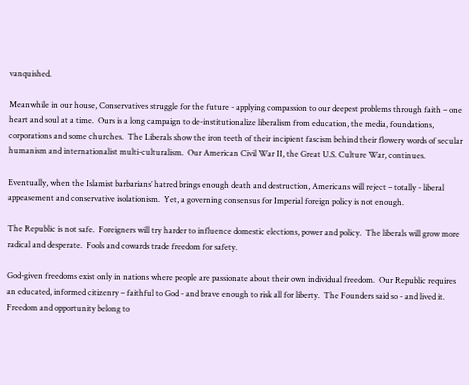vanquished.

Meanwhile in our house, Conservatives struggle for the future - applying compassion to our deepest problems through faith – one heart and soul at a time.  Ours is a long campaign to de-institutionalize liberalism from education, the media, foundations, corporations and some churches.  The Liberals show the iron teeth of their incipient fascism behind their flowery words of secular humanism and internationalist multi-culturalism.  Our American Civil War II, the Great U.S. Culture War, continues.

Eventually, when the Islamist barbarians’ hatred brings enough death and destruction, Americans will reject – totally - liberal appeasement and conservative isolationism.  Yet, a governing consensus for Imperial foreign policy is not enough.

The Republic is not safe.  Foreigners will try harder to influence domestic elections, power and policy.  The liberals will grow more radical and desperate.  Fools and cowards trade freedom for safety.

God-given freedoms exist only in nations where people are passionate about their own individual freedom.  Our Republic requires an educated, informed citizenry – faithful to God - and brave enough to risk all for liberty.  The Founders said so - and lived it.  Freedom and opportunity belong to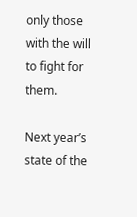only those with the will to fight for them.

Next year’s state of the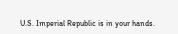U.S. Imperial Republic is in your hands.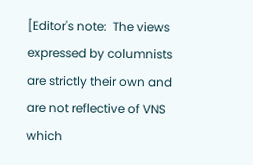[Editor's note:  The views expressed by columnists are strictly their own and are not reflective of VNS which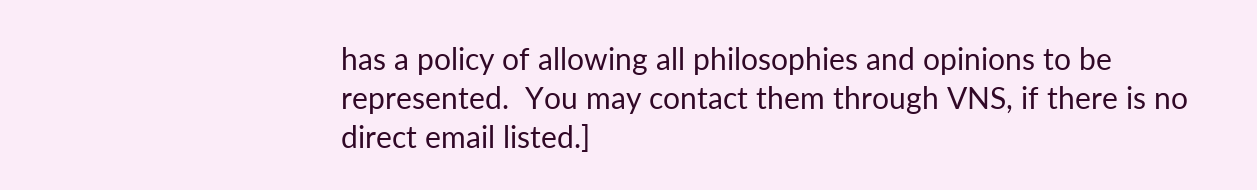has a policy of allowing all philosophies and opinions to be represented.  You may contact them through VNS, if there is no direct email listed.]